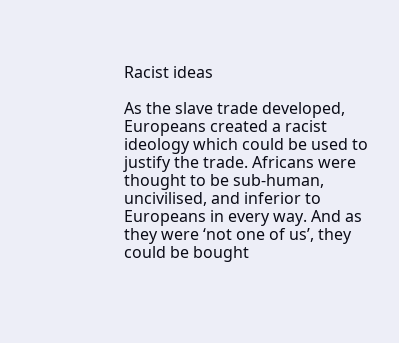Racist ideas

As the slave trade developed, Europeans created a racist ideology which could be used to justify the trade. Africans were thought to be sub-human, uncivilised, and inferior to Europeans in every way. And as they were ‘not one of us’, they could be bought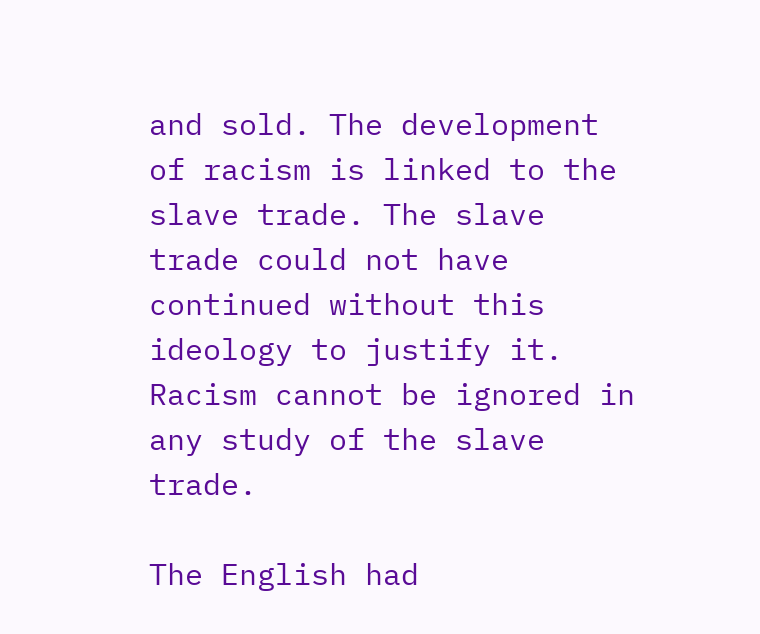and sold. The development of racism is linked to the slave trade. The slave trade could not have continued without this ideology to justify it. Racism cannot be ignored in any study of the slave trade.

The English had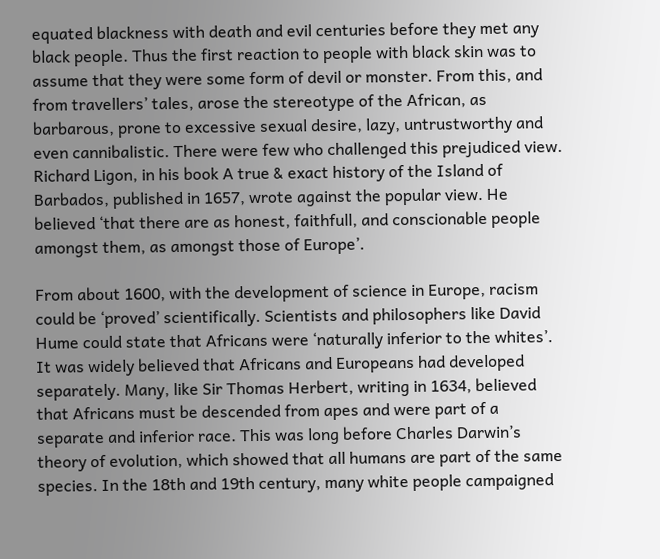equated blackness with death and evil centuries before they met any black people. Thus the first reaction to people with black skin was to assume that they were some form of devil or monster. From this, and from travellers’ tales, arose the stereotype of the African, as barbarous, prone to excessive sexual desire, lazy, untrustworthy and even cannibalistic. There were few who challenged this prejudiced view. Richard Ligon, in his book A true & exact history of the Island of Barbados, published in 1657, wrote against the popular view. He believed ‘that there are as honest, faithfull, and conscionable people amongst them, as amongst those of Europe’.

From about 1600, with the development of science in Europe, racism could be ‘proved’ scientifically. Scientists and philosophers like David Hume could state that Africans were ‘naturally inferior to the whites’. It was widely believed that Africans and Europeans had developed separately. Many, like Sir Thomas Herbert, writing in 1634, believed that Africans must be descended from apes and were part of a separate and inferior race. This was long before Charles Darwin’s theory of evolution, which showed that all humans are part of the same species. In the 18th and 19th century, many white people campaigned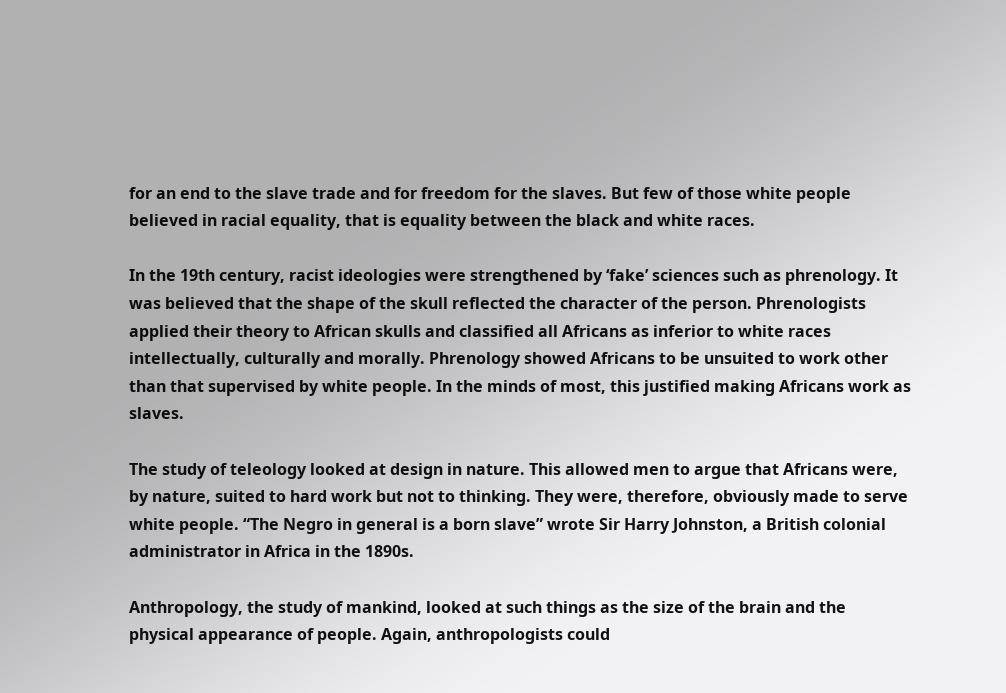for an end to the slave trade and for freedom for the slaves. But few of those white people believed in racial equality, that is equality between the black and white races.

In the 19th century, racist ideologies were strengthened by ‘fake’ sciences such as phrenology. It was believed that the shape of the skull reflected the character of the person. Phrenologists applied their theory to African skulls and classified all Africans as inferior to white races intellectually, culturally and morally. Phrenology showed Africans to be unsuited to work other than that supervised by white people. In the minds of most, this justified making Africans work as slaves.

The study of teleology looked at design in nature. This allowed men to argue that Africans were, by nature, suited to hard work but not to thinking. They were, therefore, obviously made to serve white people. “The Negro in general is a born slave” wrote Sir Harry Johnston, a British colonial administrator in Africa in the 1890s.

Anthropology, the study of mankind, looked at such things as the size of the brain and the physical appearance of people. Again, anthropologists could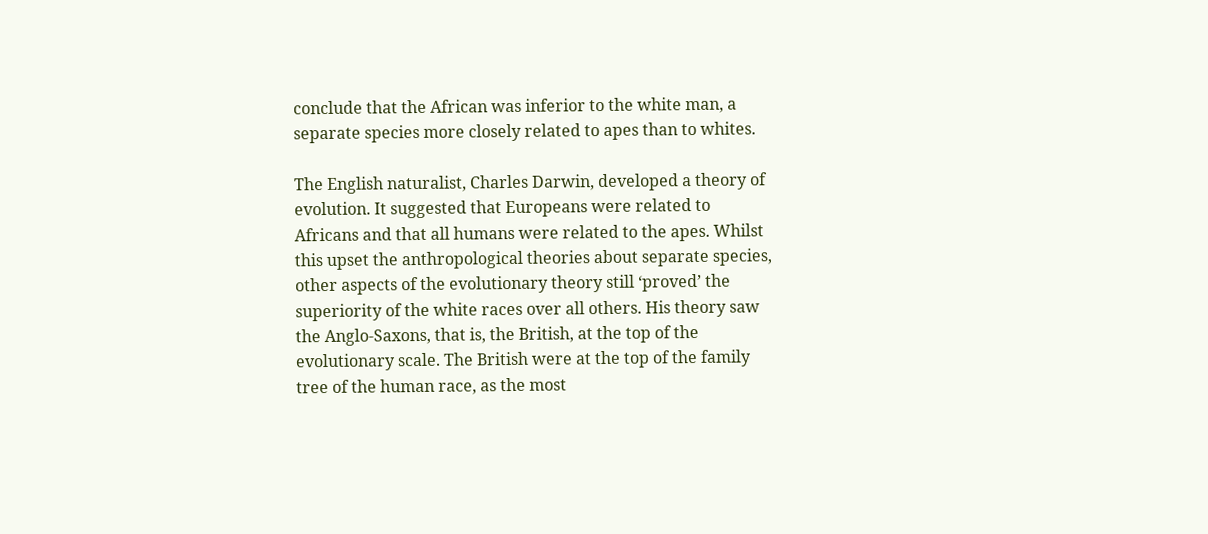conclude that the African was inferior to the white man, a separate species more closely related to apes than to whites.

The English naturalist, Charles Darwin, developed a theory of evolution. It suggested that Europeans were related to Africans and that all humans were related to the apes. Whilst this upset the anthropological theories about separate species, other aspects of the evolutionary theory still ‘proved’ the superiority of the white races over all others. His theory saw the Anglo-Saxons, that is, the British, at the top of the evolutionary scale. The British were at the top of the family tree of the human race, as the most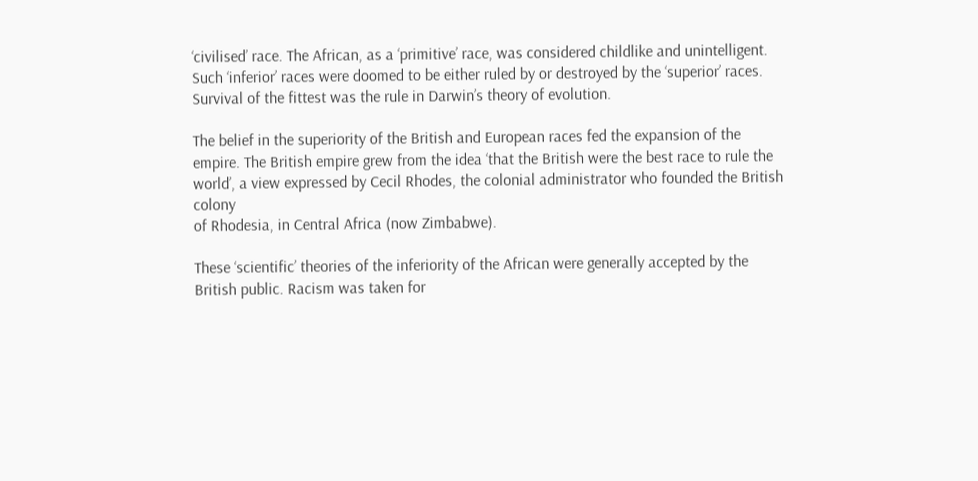‘civilised’ race. The African, as a ‘primitive’ race, was considered childlike and unintelligent. Such ‘inferior’ races were doomed to be either ruled by or destroyed by the ‘superior’ races. Survival of the fittest was the rule in Darwin’s theory of evolution.

The belief in the superiority of the British and European races fed the expansion of the empire. The British empire grew from the idea ‘that the British were the best race to rule the world’, a view expressed by Cecil Rhodes, the colonial administrator who founded the British colony
of Rhodesia, in Central Africa (now Zimbabwe).

These ‘scientific’ theories of the inferiority of the African were generally accepted by the British public. Racism was taken for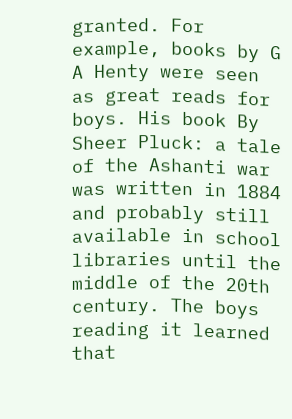granted. For example, books by G A Henty were seen as great reads for boys. His book By Sheer Pluck: a tale of the Ashanti war was written in 1884 and probably still available in school libraries until the middle of the 20th century. The boys reading it learned that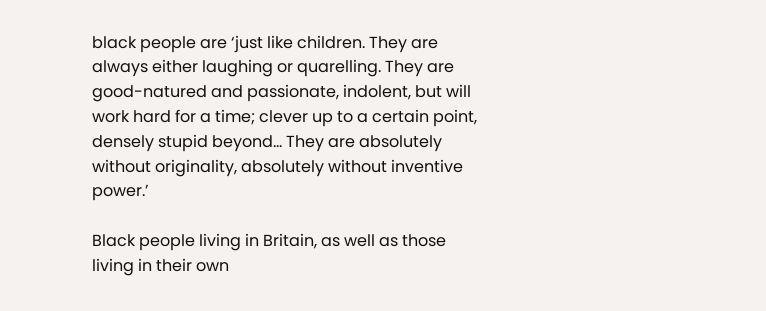black people are ‘just like children. They are always either laughing or quarelling. They are good-natured and passionate, indolent, but will work hard for a time; clever up to a certain point, densely stupid beyond… They are absolutely without originality, absolutely without inventive power.’

Black people living in Britain, as well as those living in their own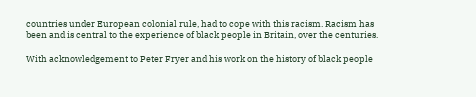countries under European colonial rule, had to cope with this racism. Racism has been and is central to the experience of black people in Britain, over the centuries.

With acknowledgement to Peter Fryer and his work on the history of black people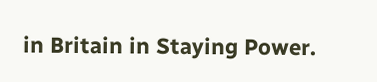in Britain in Staying Power.